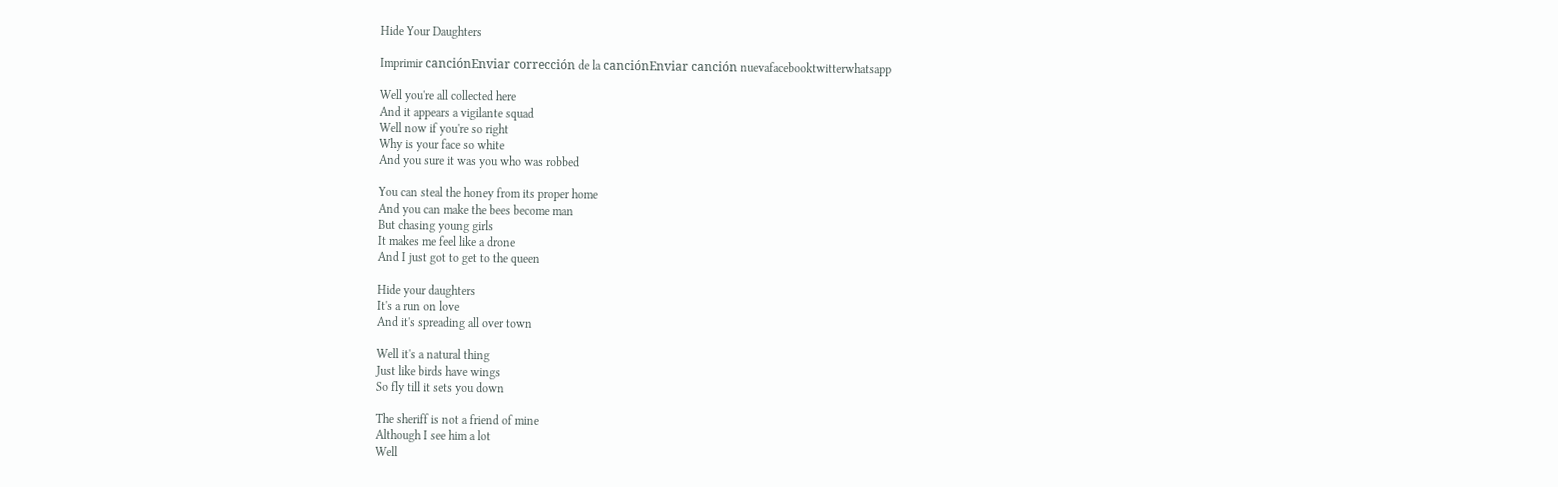Hide Your Daughters

Imprimir canciónEnviar corrección de la canciónEnviar canción nuevafacebooktwitterwhatsapp

Well you're all collected here
And it appears a vigilante squad
Well now if you're so right
Why is your face so white
And you sure it was you who was robbed

You can steal the honey from its proper home
And you can make the bees become man
But chasing young girls
It makes me feel like a drone
And I just got to get to the queen

Hide your daughters
It's a run on love
And it's spreading all over town

Well it's a natural thing
Just like birds have wings
So fly till it sets you down

The sheriff is not a friend of mine
Although I see him a lot
Well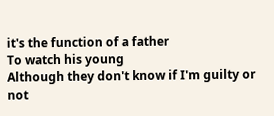it's the function of a father
To watch his young
Although they don't know if I'm guilty or not